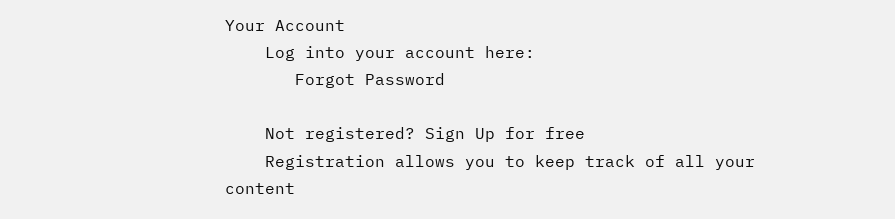Your Account
    Log into your account here:
       Forgot Password

    Not registered? Sign Up for free
    Registration allows you to keep track of all your content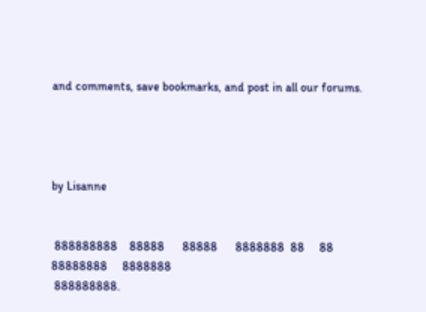and comments, save bookmarks, and post in all our forums.




by Lisanne


 888888888    88888      88888      8888888  88     88  88888888     8888888
 888888888.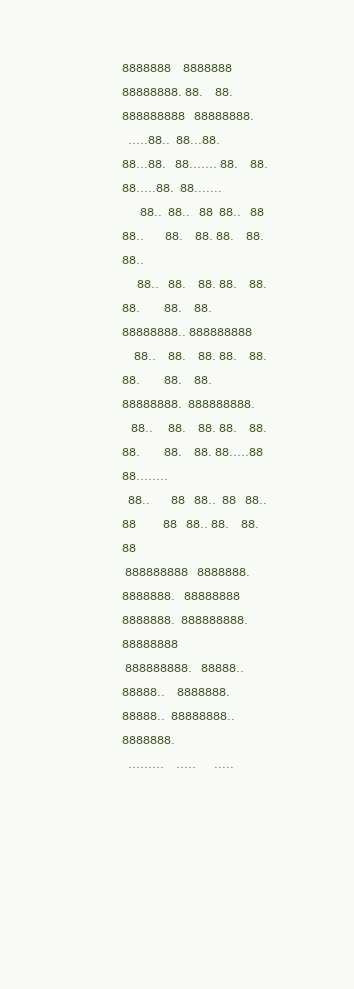8888888    8888888    88888888. 88.    88. 888888888   88888888.
  .....88..  88...88.   88...88.   88....... 88.    88. 88.....88.  88.......
      88..  88..   88  88..   88  88..       88.    88. 88.    88. 88..
     88..   88.    88. 88.    88. 88.        88.    88. 88888888.. 888888888
    88..    88.    88. 88.    88. 88.        88.    88. 88888888.  888888888.
   88..     88.    88. 88.    88. 88.        88.    88. 88.....88  88........
  88..       88   88..  88   88..  88         88   88.. 88.    88.  88
 888888888   8888888.   8888888.   88888888   8888888.  888888888.  88888888
 888888888.   88888..    88888..    8888888.   88888..  88888888..   8888888.
  .........    .....      .....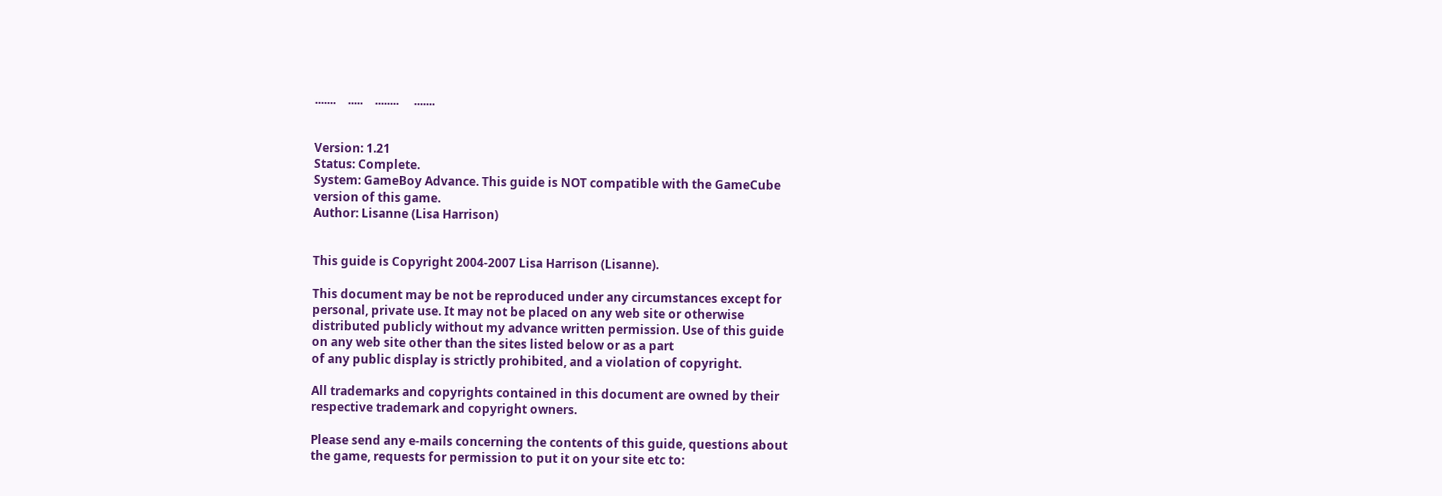.......    .....    ........     .......


Version: 1.21
Status: Complete.
System: GameBoy Advance. This guide is NOT compatible with the GameCube
version of this game.
Author: Lisanne (Lisa Harrison)


This guide is Copyright 2004-2007 Lisa Harrison (Lisanne).

This document may be not be reproduced under any circumstances except for
personal, private use. It may not be placed on any web site or otherwise
distributed publicly without my advance written permission. Use of this guide
on any web site other than the sites listed below or as a part
of any public display is strictly prohibited, and a violation of copyright.

All trademarks and copyrights contained in this document are owned by their
respective trademark and copyright owners.

Please send any e-mails concerning the contents of this guide, questions about
the game, requests for permission to put it on your site etc to: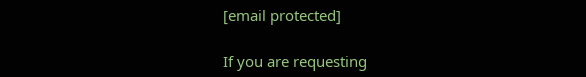[email protected]

If you are requesting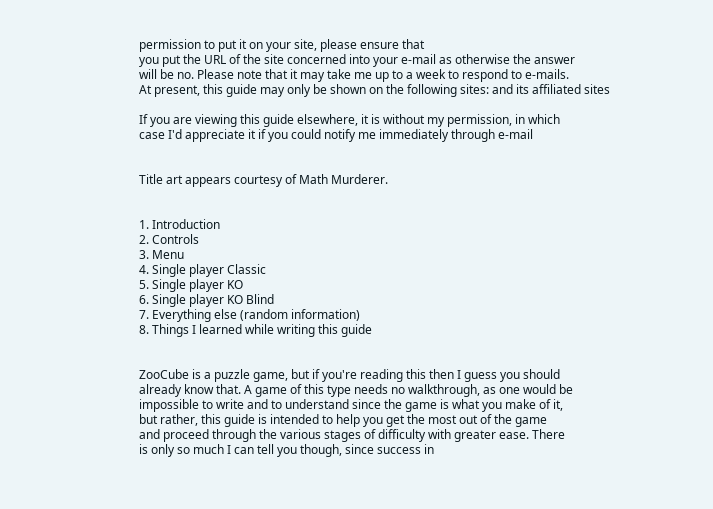permission to put it on your site, please ensure that
you put the URL of the site concerned into your e-mail as otherwise the answer
will be no. Please note that it may take me up to a week to respond to e-mails.
At present, this guide may only be shown on the following sites: and its affiliated sites

If you are viewing this guide elsewhere, it is without my permission, in which
case I'd appreciate it if you could notify me immediately through e-mail


Title art appears courtesy of Math Murderer.


1. Introduction
2. Controls
3. Menu
4. Single player Classic
5. Single player KO
6. Single player KO Blind
7. Everything else (random information)
8. Things I learned while writing this guide


ZooCube is a puzzle game, but if you're reading this then I guess you should
already know that. A game of this type needs no walkthrough, as one would be
impossible to write and to understand since the game is what you make of it,
but rather, this guide is intended to help you get the most out of the game
and proceed through the various stages of difficulty with greater ease. There
is only so much I can tell you though, since success in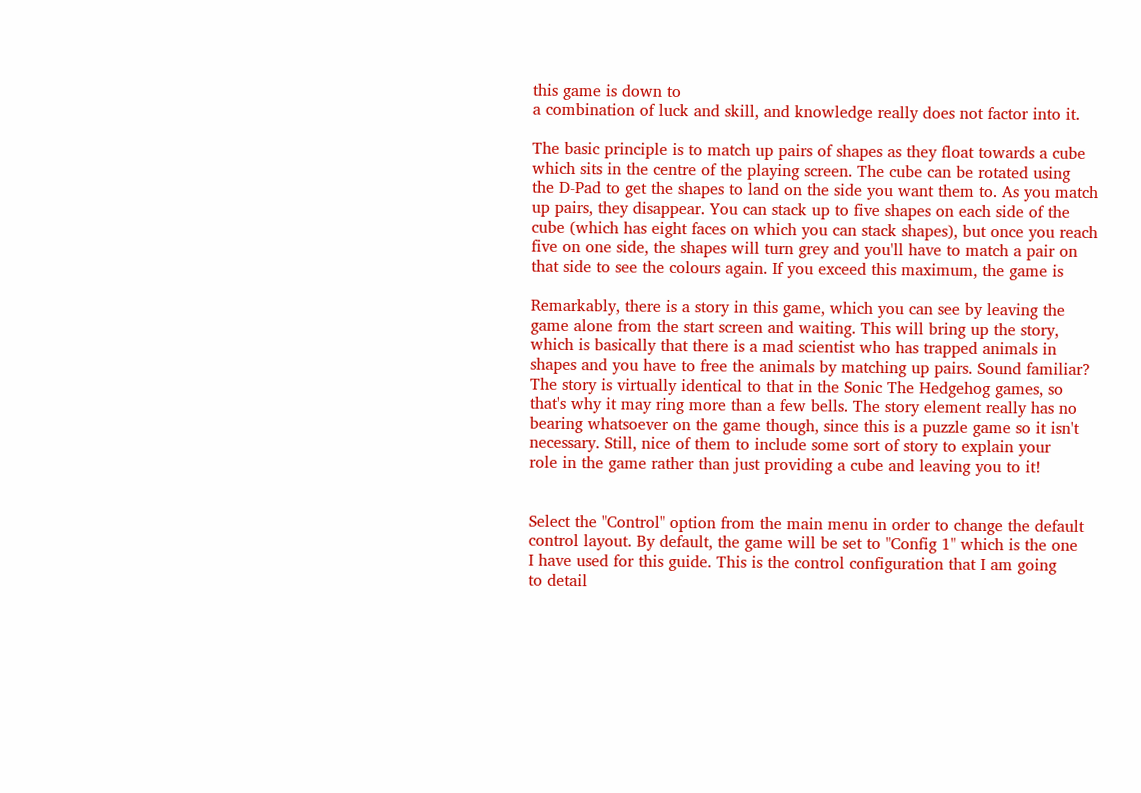this game is down to
a combination of luck and skill, and knowledge really does not factor into it.

The basic principle is to match up pairs of shapes as they float towards a cube
which sits in the centre of the playing screen. The cube can be rotated using
the D-Pad to get the shapes to land on the side you want them to. As you match
up pairs, they disappear. You can stack up to five shapes on each side of the
cube (which has eight faces on which you can stack shapes), but once you reach
five on one side, the shapes will turn grey and you'll have to match a pair on
that side to see the colours again. If you exceed this maximum, the game is

Remarkably, there is a story in this game, which you can see by leaving the
game alone from the start screen and waiting. This will bring up the story,
which is basically that there is a mad scientist who has trapped animals in
shapes and you have to free the animals by matching up pairs. Sound familiar?
The story is virtually identical to that in the Sonic The Hedgehog games, so
that's why it may ring more than a few bells. The story element really has no
bearing whatsoever on the game though, since this is a puzzle game so it isn't
necessary. Still, nice of them to include some sort of story to explain your
role in the game rather than just providing a cube and leaving you to it!


Select the "Control" option from the main menu in order to change the default
control layout. By default, the game will be set to "Config 1" which is the one
I have used for this guide. This is the control configuration that I am going
to detail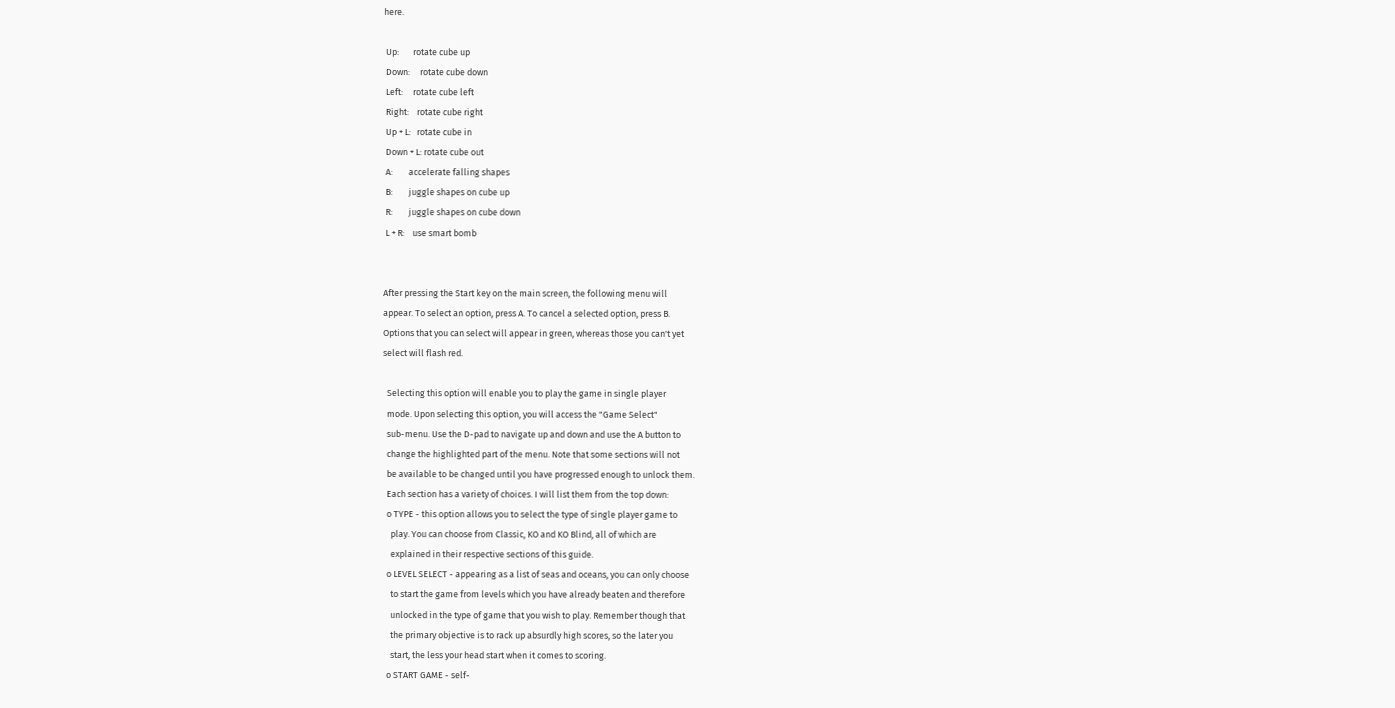here.

 Up:       rotate cube up
 Down:     rotate cube down
 Left:     rotate cube left
 Right:    rotate cube right
 Up + L:   rotate cube in
 Down + L: rotate cube out
 A:        accelerate falling shapes
 B:        juggle shapes on cube up
 R:        juggle shapes on cube down
 L + R:    use smart bomb


After pressing the Start key on the main screen, the following menu will
appear. To select an option, press A. To cancel a selected option, press B.
Options that you can select will appear in green, whereas those you can't yet
select will flash red.

  Selecting this option will enable you to play the game in single player
  mode. Upon selecting this option, you will access the "Game Select"
  sub-menu. Use the D-pad to navigate up and down and use the A button to
  change the highlighted part of the menu. Note that some sections will not
  be available to be changed until you have progressed enough to unlock them.
  Each section has a variety of choices. I will list them from the top down:
  o TYPE - this option allows you to select the type of single player game to
    play. You can choose from Classic, KO and KO Blind, all of which are
    explained in their respective sections of this guide.
  o LEVEL SELECT - appearing as a list of seas and oceans, you can only choose
    to start the game from levels which you have already beaten and therefore
    unlocked in the type of game that you wish to play. Remember though that
    the primary objective is to rack up absurdly high scores, so the later you
    start, the less your head start when it comes to scoring.
  o START GAME - self-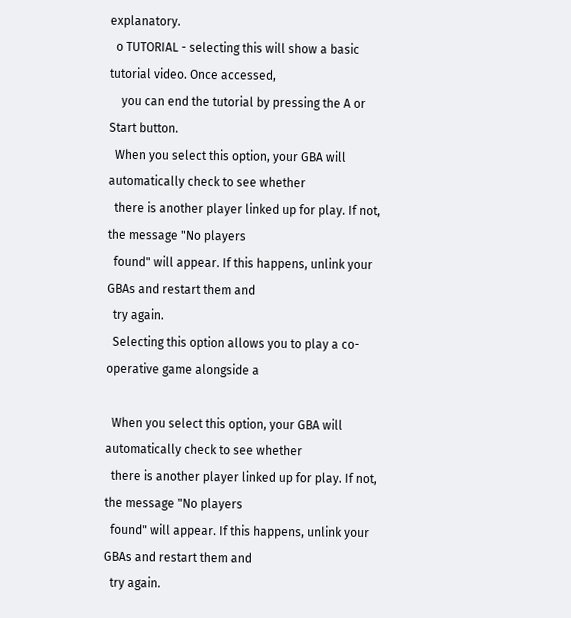explanatory.
  o TUTORIAL - selecting this will show a basic tutorial video. Once accessed,
    you can end the tutorial by pressing the A or Start button.
  When you select this option, your GBA will automatically check to see whether
  there is another player linked up for play. If not, the message "No players
  found" will appear. If this happens, unlink your GBAs and restart them and
  try again.
  Selecting this option allows you to play a co-operative game alongside a

  When you select this option, your GBA will automatically check to see whether
  there is another player linked up for play. If not, the message "No players
  found" will appear. If this happens, unlink your GBAs and restart them and
  try again.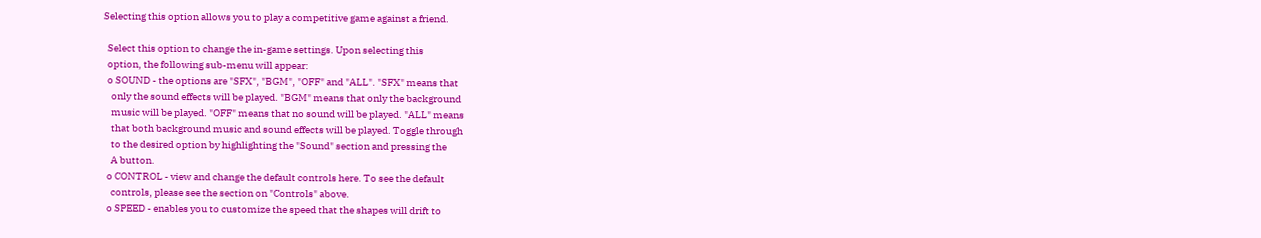Selecting this option allows you to play a competitive game against a friend.

  Select this option to change the in-game settings. Upon selecting this
  option, the following sub-menu will appear:
  o SOUND - the options are "SFX", "BGM", "OFF" and "ALL". "SFX" means that
    only the sound effects will be played. "BGM" means that only the background
    music will be played. "OFF" means that no sound will be played. "ALL" means
    that both background music and sound effects will be played. Toggle through
    to the desired option by highlighting the "Sound" section and pressing the
    A button.
  o CONTROL - view and change the default controls here. To see the default
    controls, please see the section on "Controls" above.
  o SPEED - enables you to customize the speed that the shapes will drift to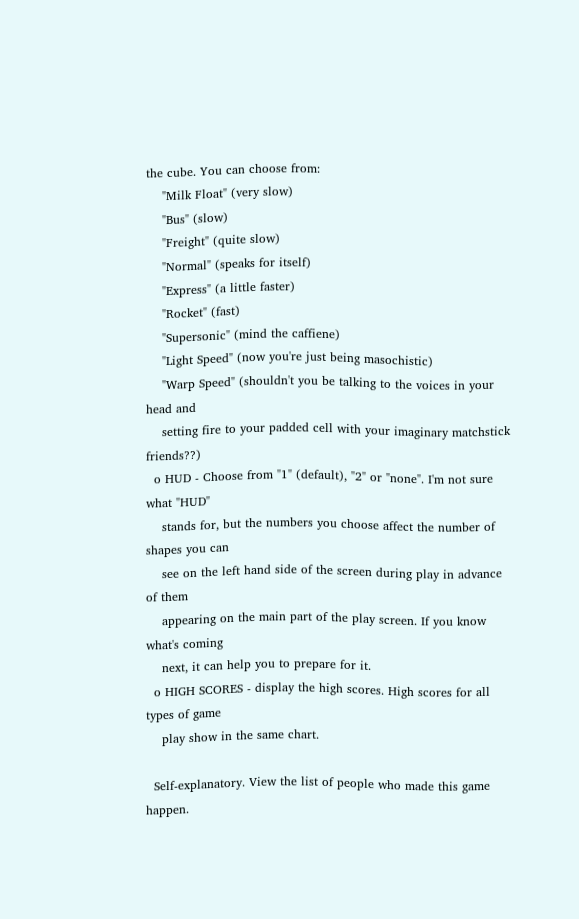the cube. You can choose from:
    "Milk Float" (very slow)
    "Bus" (slow)
    "Freight" (quite slow)
    "Normal" (speaks for itself)
    "Express" (a little faster)
    "Rocket" (fast)
    "Supersonic" (mind the caffiene)
    "Light Speed" (now you're just being masochistic)
    "Warp Speed" (shouldn't you be talking to the voices in your head and
    setting fire to your padded cell with your imaginary matchstick friends??)
  o HUD - Choose from "1" (default), "2" or "none". I'm not sure what "HUD"
    stands for, but the numbers you choose affect the number of shapes you can
    see on the left hand side of the screen during play in advance of them
    appearing on the main part of the play screen. If you know what's coming
    next, it can help you to prepare for it.
  o HIGH SCORES - display the high scores. High scores for all types of game
    play show in the same chart.

  Self-explanatory. View the list of people who made this game happen.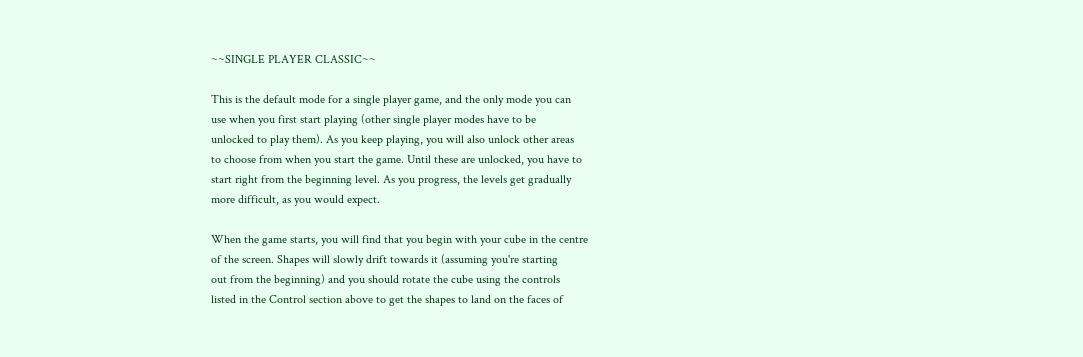~~SINGLE PLAYER CLASSIC~~

This is the default mode for a single player game, and the only mode you can
use when you first start playing (other single player modes have to be
unlocked to play them). As you keep playing, you will also unlock other areas
to choose from when you start the game. Until these are unlocked, you have to
start right from the beginning level. As you progress, the levels get gradually
more difficult, as you would expect.

When the game starts, you will find that you begin with your cube in the centre
of the screen. Shapes will slowly drift towards it (assuming you're starting
out from the beginning) and you should rotate the cube using the controls
listed in the Control section above to get the shapes to land on the faces of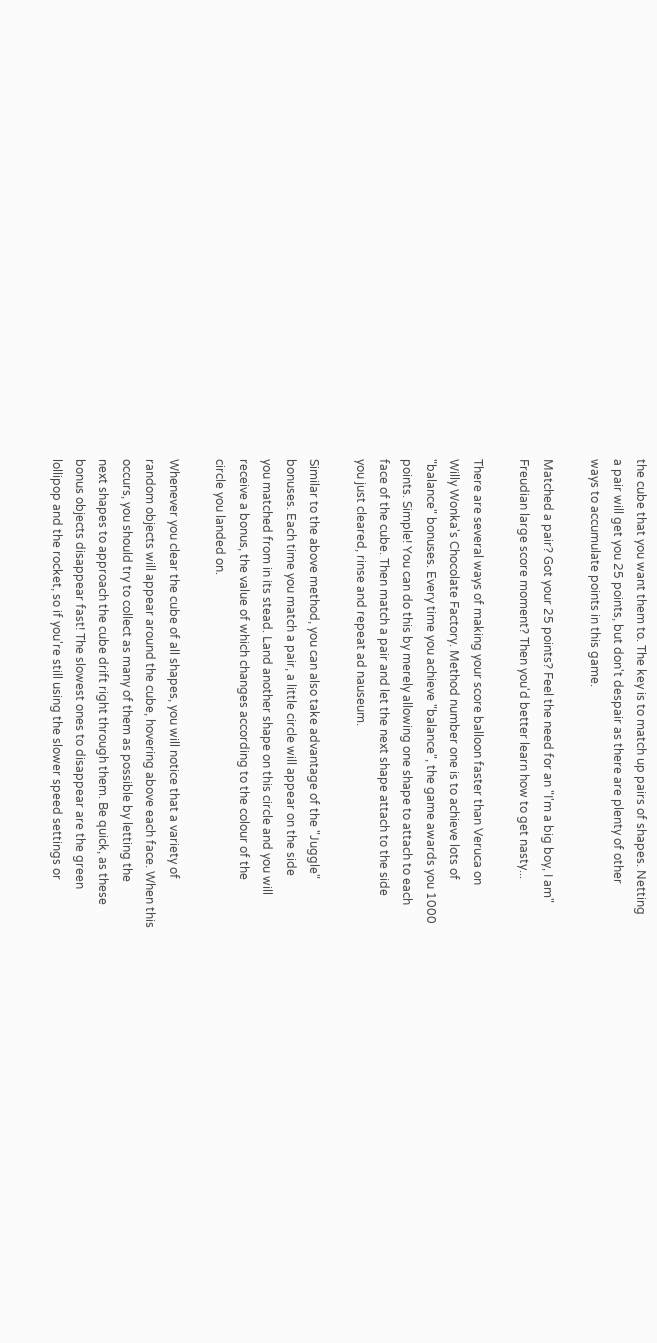the cube that you want them to. The key is to match up pairs of shapes. Netting
a pair will get you 25 points, but don't despair as there are plenty of other
ways to accumulate points in this game.

Matched a pair? Got your 25 points? Feel the need for an "I'm a big boy, I am"
Freudian large score moment? Then you'd better learn how to get nasty...

There are several ways of making your score balloon faster than Veruca on
Willy Wonka's Chocolate Factory. Method number one is to achieve lots of
"balance" bonuses. Every time you achieve "balance", the game awards you 1000
points. Simple! You can do this by merely allowing one shape to attach to each
face of the cube. Then match a pair and let the next shape attach to the side
you just cleared, rinse and repeat ad nauseum.

Similar to the above method, you can also take advantage of the "Juggle"
bonuses. Each time you match a pair, a little circle will appear on the side
you matched from in its stead. Land another shape on this circle and you will
receive a bonus, the value of which changes according to the colour of the
circle you landed on.

Whenever you clear the cube of all shapes, you will notice that a variety of
random objects will appear around the cube, hovering above each face. When this
occurs, you should try to collect as many of them as possible by letting the
next shapes to approach the cube drift right through them. Be quick, as these
bonus objects disappear fast! The slowest ones to disappear are the green
lollipop and the rocket, so if you're still using the slower speed settings or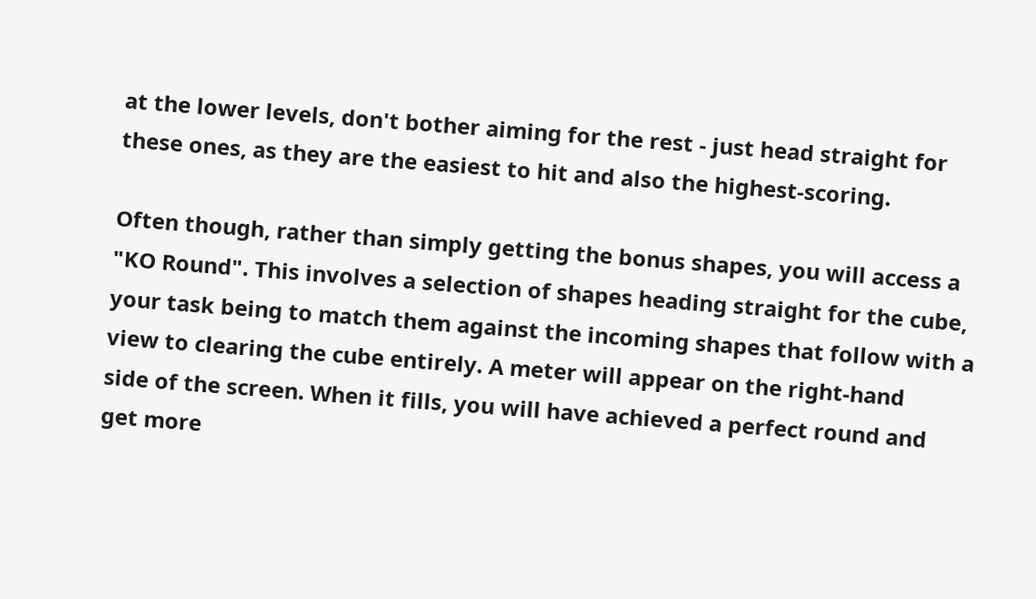at the lower levels, don't bother aiming for the rest - just head straight for
these ones, as they are the easiest to hit and also the highest-scoring.

Often though, rather than simply getting the bonus shapes, you will access a
"KO Round". This involves a selection of shapes heading straight for the cube,
your task being to match them against the incoming shapes that follow with a
view to clearing the cube entirely. A meter will appear on the right-hand
side of the screen. When it fills, you will have achieved a perfect round and
get more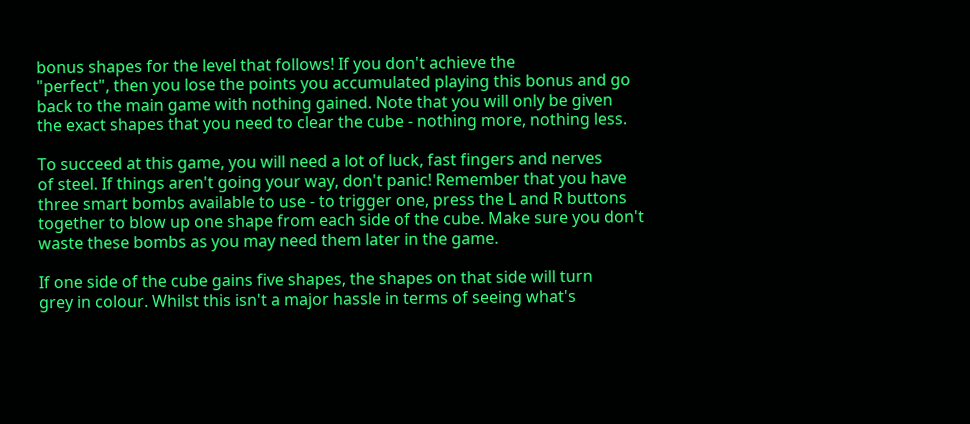bonus shapes for the level that follows! If you don't achieve the
"perfect", then you lose the points you accumulated playing this bonus and go
back to the main game with nothing gained. Note that you will only be given
the exact shapes that you need to clear the cube - nothing more, nothing less.

To succeed at this game, you will need a lot of luck, fast fingers and nerves
of steel. If things aren't going your way, don't panic! Remember that you have
three smart bombs available to use - to trigger one, press the L and R buttons
together to blow up one shape from each side of the cube. Make sure you don't
waste these bombs as you may need them later in the game.

If one side of the cube gains five shapes, the shapes on that side will turn
grey in colour. Whilst this isn't a major hassle in terms of seeing what's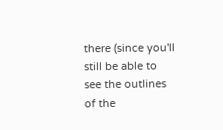there (since you'll still be able to see the outlines of the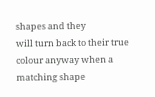shapes and they
will turn back to their true colour anyway when a matching shape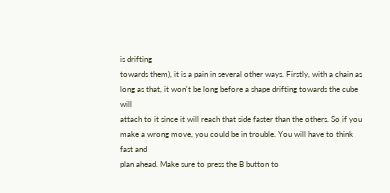is drifting
towards them), it is a pain in several other ways. Firstly, with a chain as
long as that, it won't be long before a shape drifting towards the cube will
attach to it since it will reach that side faster than the others. So if you
make a wrong move, you could be in trouble. You will have to think fast and
plan ahead. Make sure to press the B button to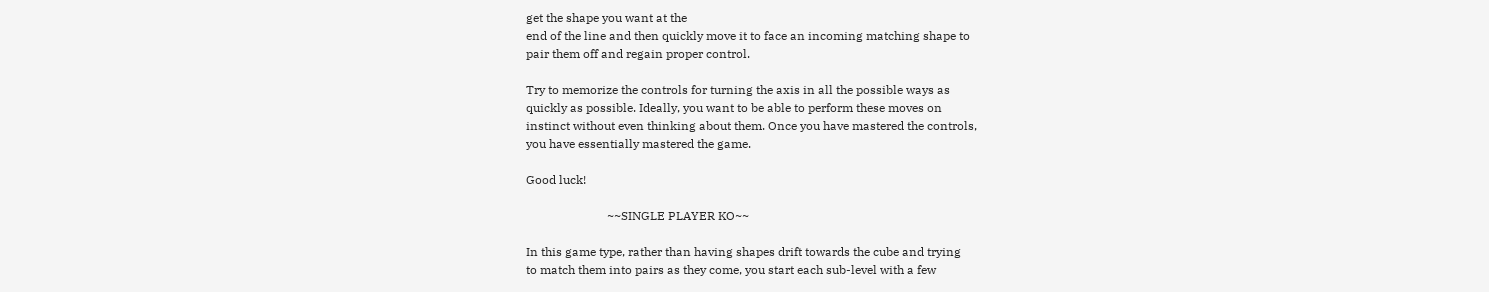get the shape you want at the
end of the line and then quickly move it to face an incoming matching shape to
pair them off and regain proper control.

Try to memorize the controls for turning the axis in all the possible ways as
quickly as possible. Ideally, you want to be able to perform these moves on
instinct without even thinking about them. Once you have mastered the controls,
you have essentially mastered the game.

Good luck!

                           ~~SINGLE PLAYER KO~~

In this game type, rather than having shapes drift towards the cube and trying
to match them into pairs as they come, you start each sub-level with a few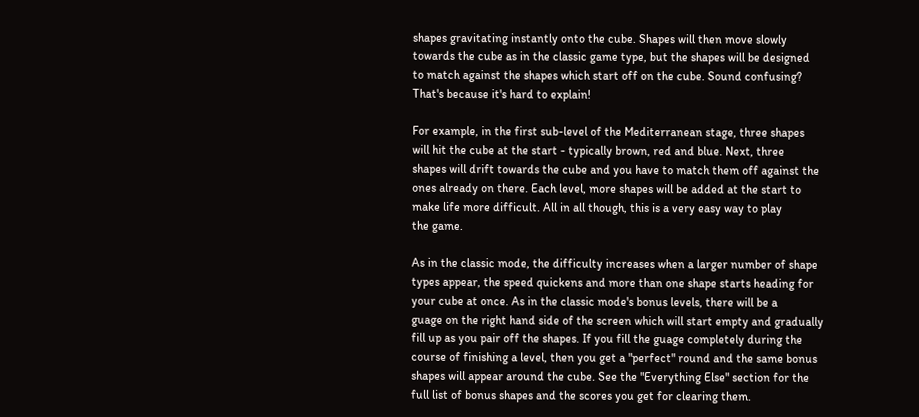shapes gravitating instantly onto the cube. Shapes will then move slowly
towards the cube as in the classic game type, but the shapes will be designed
to match against the shapes which start off on the cube. Sound confusing?
That's because it's hard to explain!

For example, in the first sub-level of the Mediterranean stage, three shapes
will hit the cube at the start - typically brown, red and blue. Next, three
shapes will drift towards the cube and you have to match them off against the
ones already on there. Each level, more shapes will be added at the start to
make life more difficult. All in all though, this is a very easy way to play
the game.

As in the classic mode, the difficulty increases when a larger number of shape
types appear, the speed quickens and more than one shape starts heading for
your cube at once. As in the classic mode's bonus levels, there will be a
guage on the right hand side of the screen which will start empty and gradually
fill up as you pair off the shapes. If you fill the guage completely during the
course of finishing a level, then you get a "perfect" round and the same bonus
shapes will appear around the cube. See the "Everything Else" section for the
full list of bonus shapes and the scores you get for clearing them.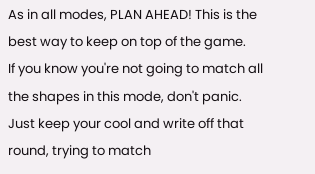As in all modes, PLAN AHEAD! This is the best way to keep on top of the game.
If you know you're not going to match all the shapes in this mode, don't panic.
Just keep your cool and write off that round, trying to match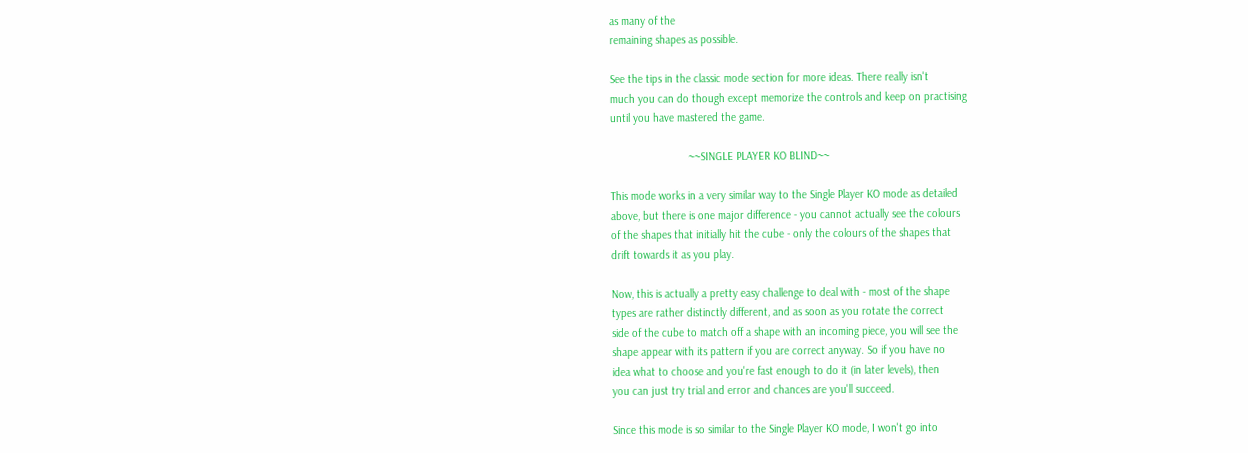as many of the
remaining shapes as possible.

See the tips in the classic mode section for more ideas. There really isn't
much you can do though except memorize the controls and keep on practising
until you have mastered the game.

                          ~~SINGLE PLAYER KO BLIND~~

This mode works in a very similar way to the Single Player KO mode as detailed
above, but there is one major difference - you cannot actually see the colours
of the shapes that initially hit the cube - only the colours of the shapes that
drift towards it as you play.

Now, this is actually a pretty easy challenge to deal with - most of the shape
types are rather distinctly different, and as soon as you rotate the correct
side of the cube to match off a shape with an incoming piece, you will see the
shape appear with its pattern if you are correct anyway. So if you have no
idea what to choose and you're fast enough to do it (in later levels), then
you can just try trial and error and chances are you'll succeed.

Since this mode is so similar to the Single Player KO mode, I won't go into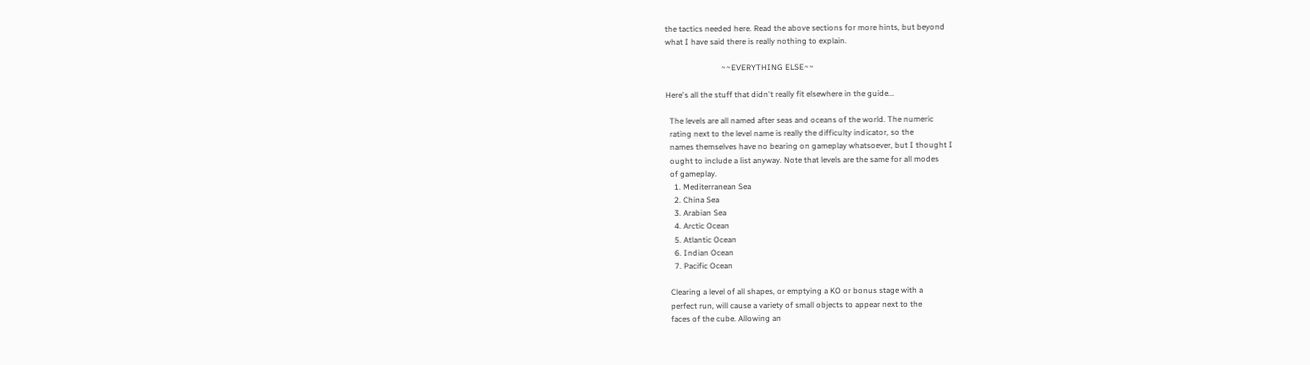the tactics needed here. Read the above sections for more hints, but beyond
what I have said there is really nothing to explain.

                            ~~EVERYTHING ELSE~~

Here's all the stuff that didn't really fit elsewhere in the guide...

  The levels are all named after seas and oceans of the world. The numeric
  rating next to the level name is really the difficulty indicator, so the
  names themselves have no bearing on gameplay whatsoever, but I thought I
  ought to include a list anyway. Note that levels are the same for all modes
  of gameplay.
    1. Mediterranean Sea
    2. China Sea
    3. Arabian Sea
    4. Arctic Ocean
    5. Atlantic Ocean
    6. Indian Ocean
    7. Pacific Ocean

  Clearing a level of all shapes, or emptying a KO or bonus stage with a
  perfect run, will cause a variety of small objects to appear next to the
  faces of the cube. Allowing an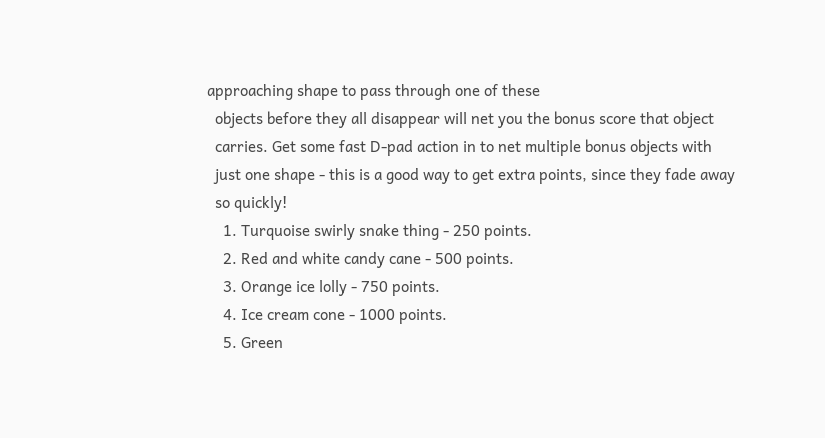approaching shape to pass through one of these
  objects before they all disappear will net you the bonus score that object
  carries. Get some fast D-pad action in to net multiple bonus objects with
  just one shape - this is a good way to get extra points, since they fade away
  so quickly!
    1. Turquoise swirly snake thing - 250 points.
    2. Red and white candy cane - 500 points.
    3. Orange ice lolly - 750 points.
    4. Ice cream cone - 1000 points.
    5. Green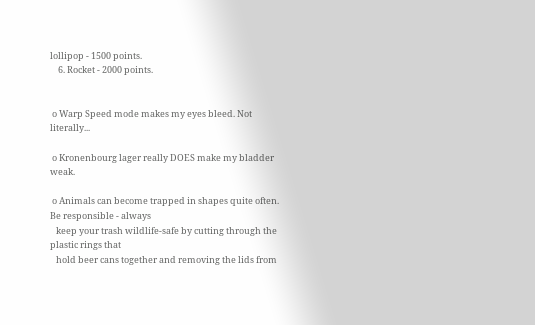lollipop - 1500 points.
    6. Rocket - 2000 points.


 o Warp Speed mode makes my eyes bleed. Not literally...

 o Kronenbourg lager really DOES make my bladder weak.

 o Animals can become trapped in shapes quite often. Be responsible - always
   keep your trash wildlife-safe by cutting through the plastic rings that
   hold beer cans together and removing the lids from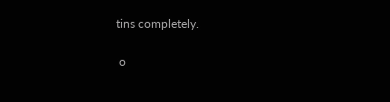tins completely.

 o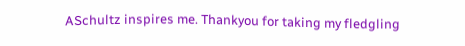ASchultz inspires me. Thankyou for taking my fledgling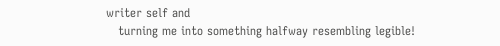writer self and
   turning me into something halfway resembling legible!